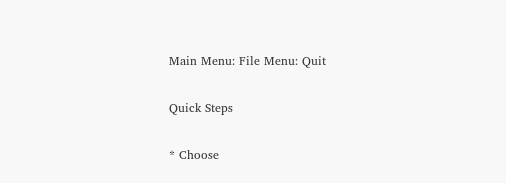Main Menu: File Menu: Quit

Quick Steps

* Choose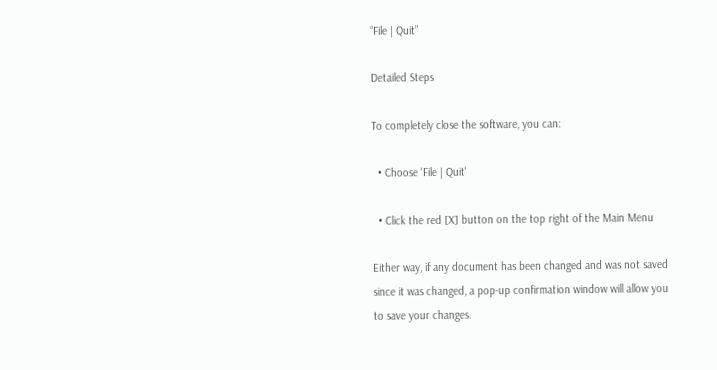“File | Quit”

Detailed Steps

To completely close the software, you can:

  • Choose 'File | Quit'

  • Click the red [X] button on the top right of the Main Menu

Either way, if any document has been changed and was not saved since it was changed, a pop-up confirmation window will allow you to save your changes.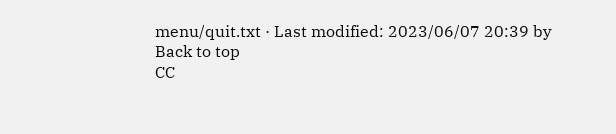menu/quit.txt · Last modified: 2023/06/07 20:39 by
Back to top
CC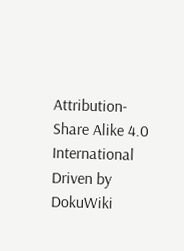Attribution-Share Alike 4.0 International
Driven by DokuWiki